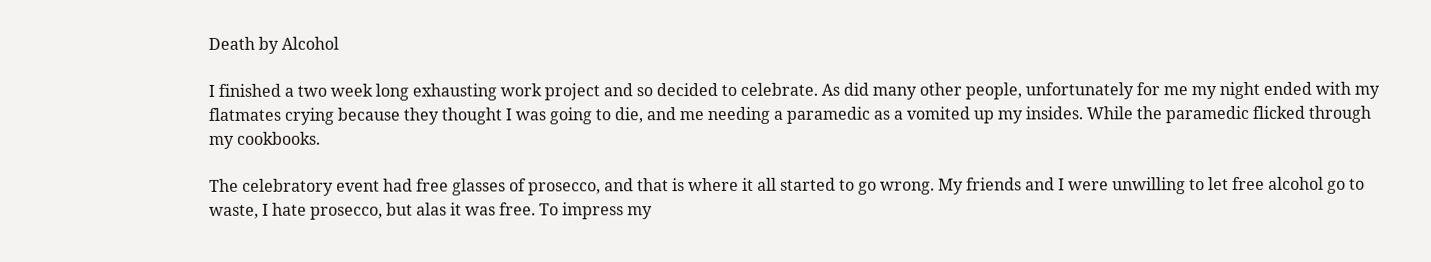Death by Alcohol

I finished a two week long exhausting work project and so decided to celebrate. As did many other people, unfortunately for me my night ended with my flatmates crying because they thought I was going to die, and me needing a paramedic as a vomited up my insides. While the paramedic flicked through my cookbooks.

The celebratory event had free glasses of prosecco, and that is where it all started to go wrong. My friends and I were unwilling to let free alcohol go to waste, I hate prosecco, but alas it was free. To impress my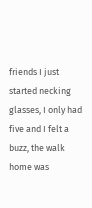friends I just started necking glasses, I only had five and I felt a buzz, the walk home was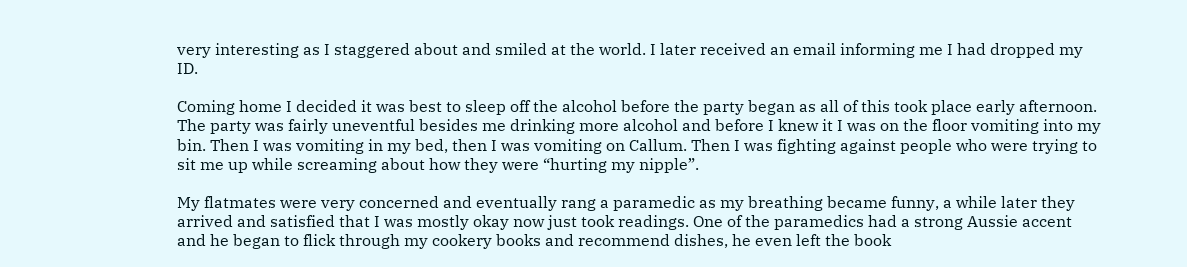very interesting as I staggered about and smiled at the world. I later received an email informing me I had dropped my ID.

Coming home I decided it was best to sleep off the alcohol before the party began as all of this took place early afternoon. The party was fairly uneventful besides me drinking more alcohol and before I knew it I was on the floor vomiting into my bin. Then I was vomiting in my bed, then I was vomiting on Callum. Then I was fighting against people who were trying to sit me up while screaming about how they were “hurting my nipple”.

My flatmates were very concerned and eventually rang a paramedic as my breathing became funny, a while later they arrived and satisfied that I was mostly okay now just took readings. One of the paramedics had a strong Aussie accent and he began to flick through my cookery books and recommend dishes, he even left the book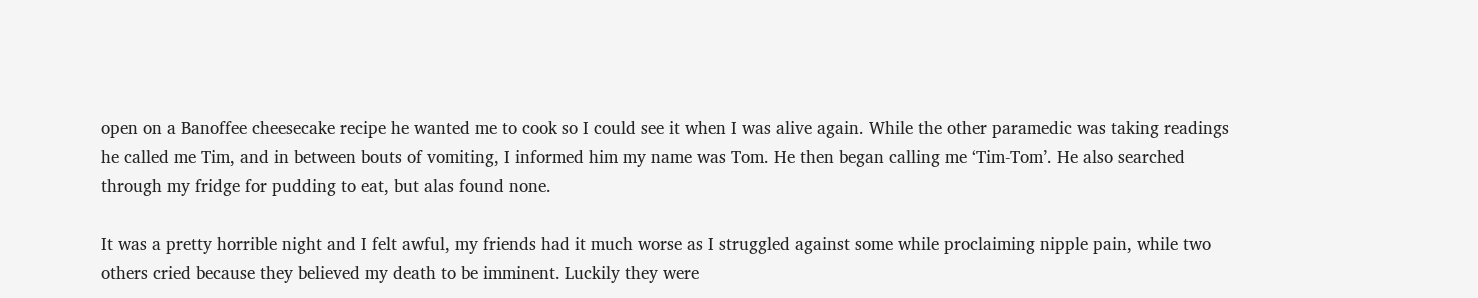open on a Banoffee cheesecake recipe he wanted me to cook so I could see it when I was alive again. While the other paramedic was taking readings he called me Tim, and in between bouts of vomiting, I informed him my name was Tom. He then began calling me ‘Tim-Tom’. He also searched through my fridge for pudding to eat, but alas found none.

It was a pretty horrible night and I felt awful, my friends had it much worse as I struggled against some while proclaiming nipple pain, while two others cried because they believed my death to be imminent. Luckily they were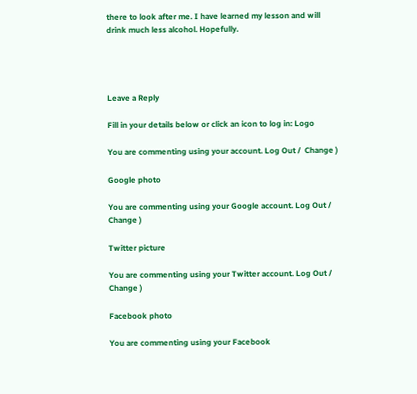there to look after me. I have learned my lesson and will drink much less alcohol. Hopefully.




Leave a Reply

Fill in your details below or click an icon to log in: Logo

You are commenting using your account. Log Out /  Change )

Google photo

You are commenting using your Google account. Log Out /  Change )

Twitter picture

You are commenting using your Twitter account. Log Out /  Change )

Facebook photo

You are commenting using your Facebook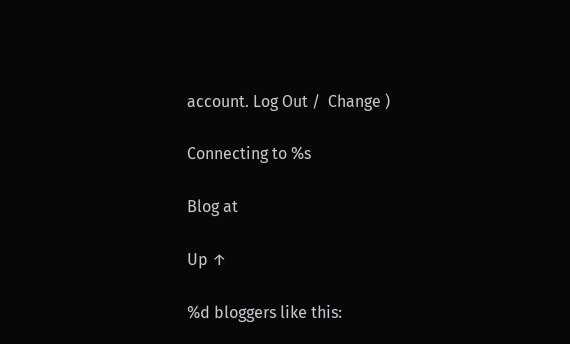account. Log Out /  Change )

Connecting to %s

Blog at

Up ↑

%d bloggers like this: